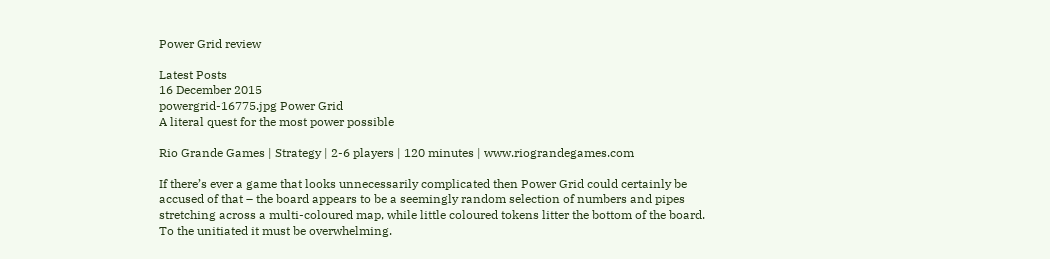Power Grid review

Latest Posts
16 December 2015
powergrid-16775.jpg Power Grid
A literal quest for the most power possible

Rio Grande Games | Strategy | 2-6 players | 120 minutes | www.riograndegames.com

If there’s ever a game that looks unnecessarily complicated then Power Grid could certainly be accused of that – the board appears to be a seemingly random selection of numbers and pipes stretching across a multi-coloured map, while little coloured tokens litter the bottom of the board. To the unitiated it must be overwhelming.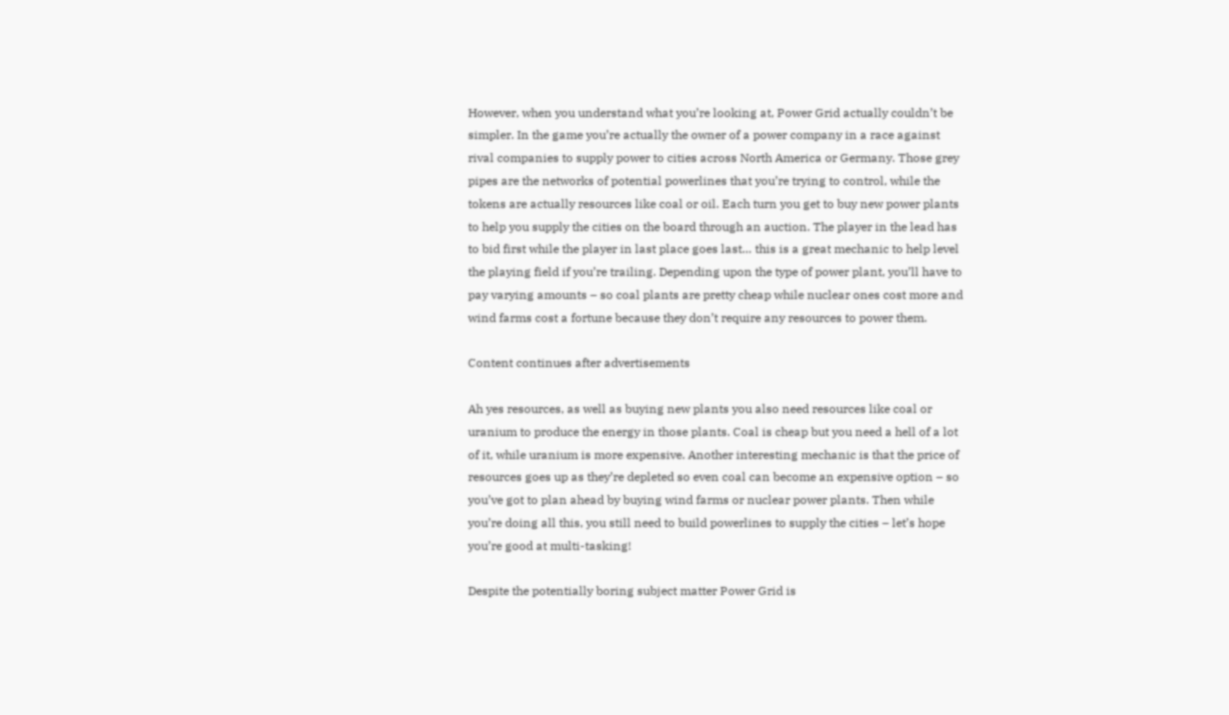However, when you understand what you’re looking at, Power Grid actually couldn’t be simpler. In the game you’re actually the owner of a power company in a race against rival companies to supply power to cities across North America or Germany. Those grey pipes are the networks of potential powerlines that you’re trying to control, while the tokens are actually resources like coal or oil. Each turn you get to buy new power plants to help you supply the cities on the board through an auction. The player in the lead has to bid first while the player in last place goes last… this is a great mechanic to help level the playing field if you’re trailing. Depending upon the type of power plant, you’ll have to pay varying amounts – so coal plants are pretty cheap while nuclear ones cost more and wind farms cost a fortune because they don’t require any resources to power them.

Content continues after advertisements

Ah yes resources, as well as buying new plants you also need resources like coal or uranium to produce the energy in those plants. Coal is cheap but you need a hell of a lot of it, while uranium is more expensive. Another interesting mechanic is that the price of resources goes up as they’re depleted so even coal can become an expensive option – so you’ve got to plan ahead by buying wind farms or nuclear power plants. Then while you’re doing all this, you still need to build powerlines to supply the cities – let’s hope you’re good at multi-tasking!

Despite the potentially boring subject matter Power Grid is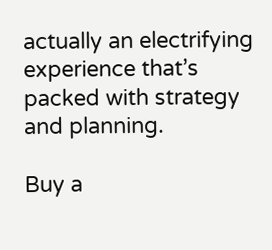actually an electrifying experience that’s packed with strategy and planning.

Buy a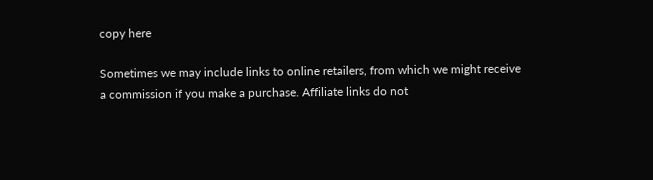copy here

Sometimes we may include links to online retailers, from which we might receive a commission if you make a purchase. Affiliate links do not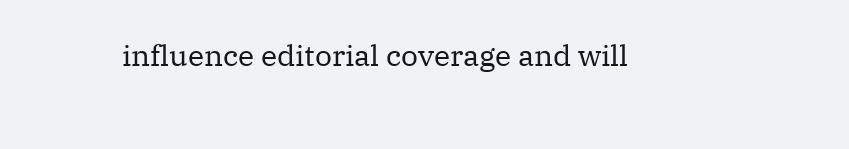influence editorial coverage and will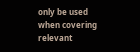only be used when covering relevant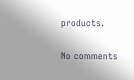products.


No comments